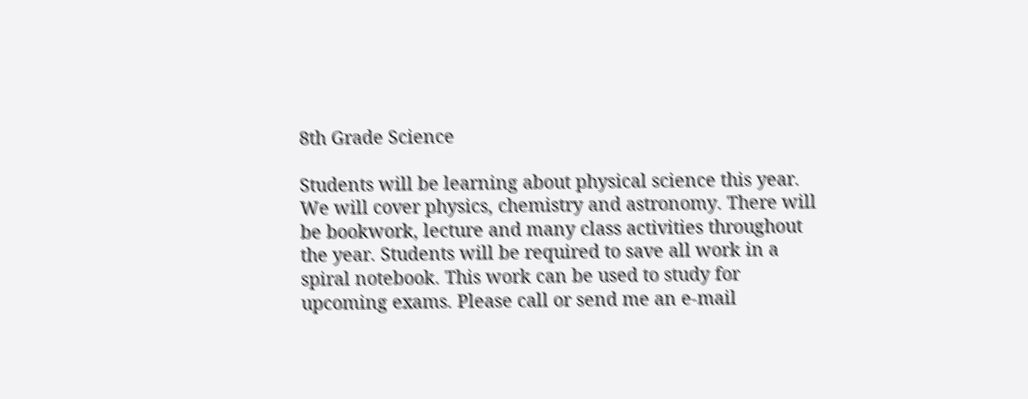8th Grade Science

Students will be learning about physical science this year. We will cover physics, chemistry and astronomy. There will be bookwork, lecture and many class activities throughout the year. Students will be required to save all work in a spiral notebook. This work can be used to study for upcoming exams. Please call or send me an e-mail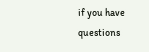if you have questions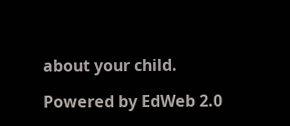about your child.

Powered by EdWeb 2.0